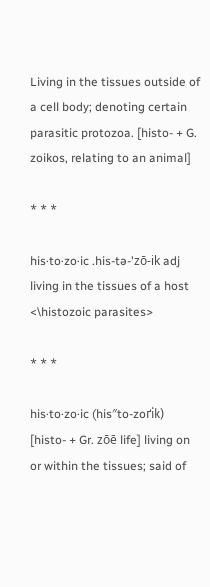Living in the tissues outside of a cell body; denoting certain parasitic protozoa. [histo- + G. zoikos, relating to an animal]

* * *

his·to·zo·ic .his-tə-'zō-ik adj living in the tissues of a host <\histozoic parasites>

* * *

his·to·zo·ic (his″to-zoґik) [histo- + Gr. zōē life] living on or within the tissues; said of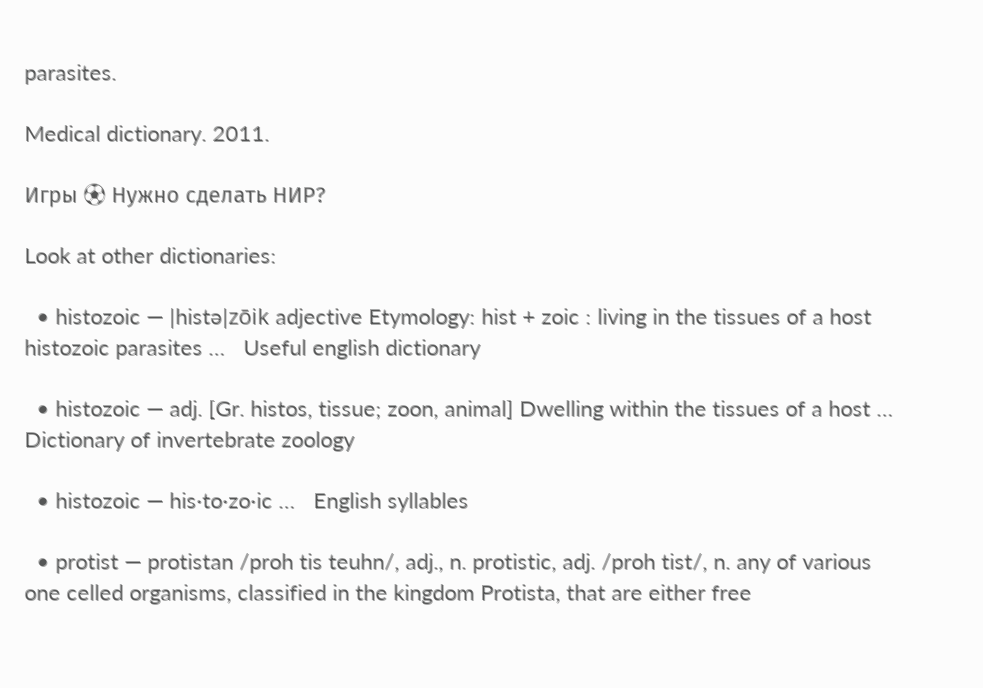parasites.

Medical dictionary. 2011.

Игры ⚽ Нужно сделать НИР?

Look at other dictionaries:

  • histozoic — |histə|zōik adjective Etymology: hist + zoic : living in the tissues of a host histozoic parasites …   Useful english dictionary

  • histozoic — adj. [Gr. histos, tissue; zoon, animal] Dwelling within the tissues of a host …   Dictionary of invertebrate zoology

  • histozoic — his·to·zo·ic …   English syllables

  • protist — protistan /proh tis teuhn/, adj., n. protistic, adj. /proh tist/, n. any of various one celled organisms, classified in the kingdom Protista, that are either free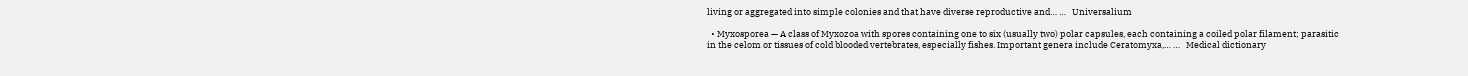living or aggregated into simple colonies and that have diverse reproductive and… …   Universalium

  • Myxosporea — A class of Myxozoa with spores containing one to six (usually two) polar capsules, each containing a coiled polar filament; parasitic in the celom or tissues of cold blooded vertebrates, especially fishes. Important genera include Ceratomyxa,… …   Medical dictionary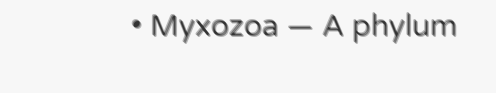• Myxozoa — A phylum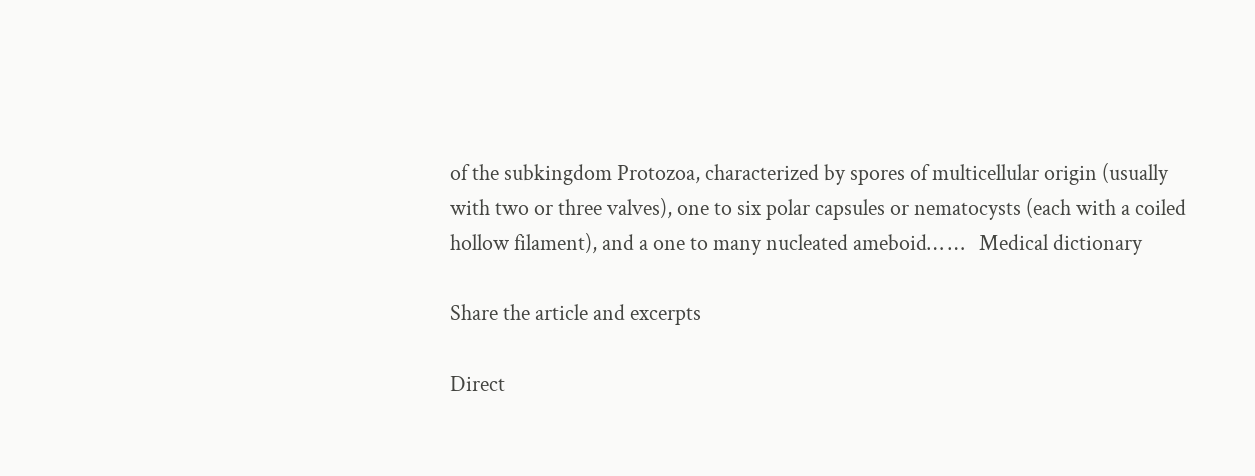of the subkingdom Protozoa, characterized by spores of multicellular origin (usually with two or three valves), one to six polar capsules or nematocysts (each with a coiled hollow filament), and a one to many nucleated ameboid… …   Medical dictionary

Share the article and excerpts

Direct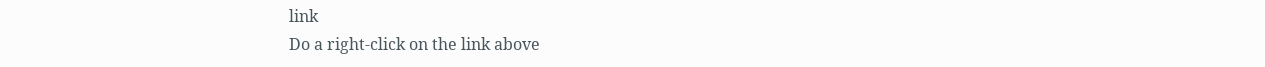link
Do a right-click on the link above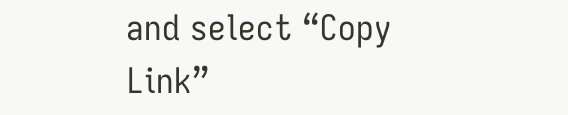and select “Copy Link”